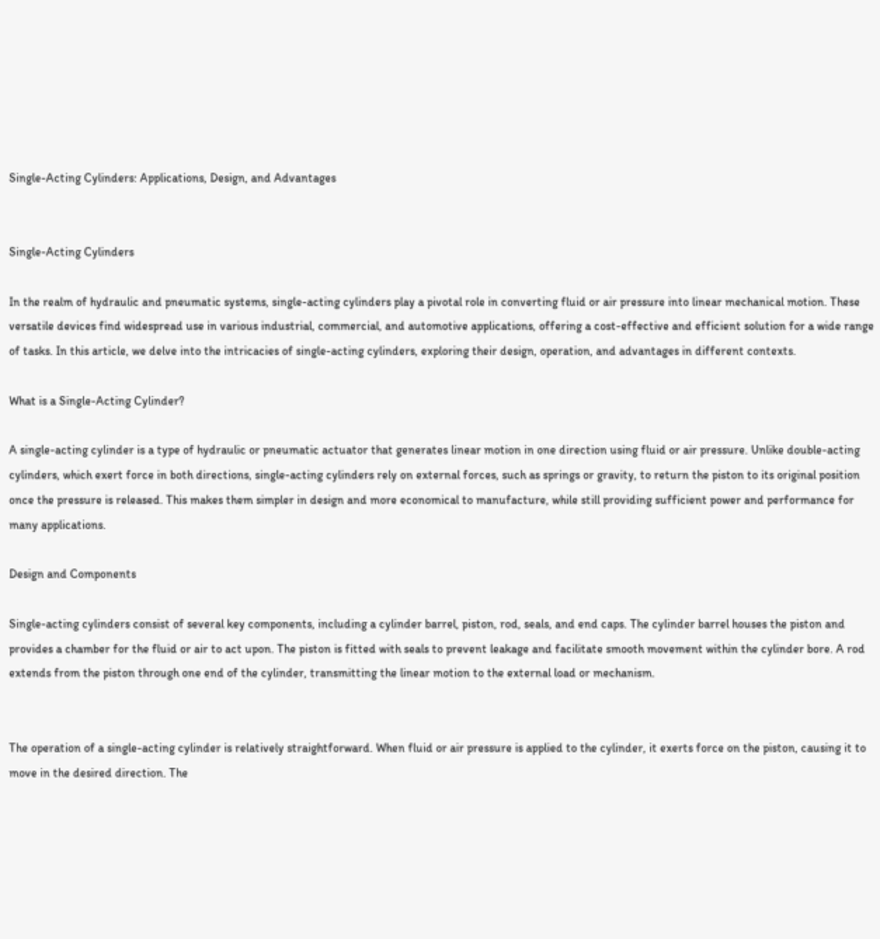Single-Acting Cylinders: Applications, Design, and Advantages


Single-Acting Cylinders

In the realm of hydraulic and pneumatic systems, single-acting cylinders play a pivotal role in converting fluid or air pressure into linear mechanical motion. These versatile devices find widespread use in various industrial, commercial, and automotive applications, offering a cost-effective and efficient solution for a wide range of tasks. In this article, we delve into the intricacies of single-acting cylinders, exploring their design, operation, and advantages in different contexts.

What is a Single-Acting Cylinder?

A single-acting cylinder is a type of hydraulic or pneumatic actuator that generates linear motion in one direction using fluid or air pressure. Unlike double-acting cylinders, which exert force in both directions, single-acting cylinders rely on external forces, such as springs or gravity, to return the piston to its original position once the pressure is released. This makes them simpler in design and more economical to manufacture, while still providing sufficient power and performance for many applications.

Design and Components

Single-acting cylinders consist of several key components, including a cylinder barrel, piston, rod, seals, and end caps. The cylinder barrel houses the piston and provides a chamber for the fluid or air to act upon. The piston is fitted with seals to prevent leakage and facilitate smooth movement within the cylinder bore. A rod extends from the piston through one end of the cylinder, transmitting the linear motion to the external load or mechanism.


The operation of a single-acting cylinder is relatively straightforward. When fluid or air pressure is applied to the cylinder, it exerts force on the piston, causing it to move in the desired direction. The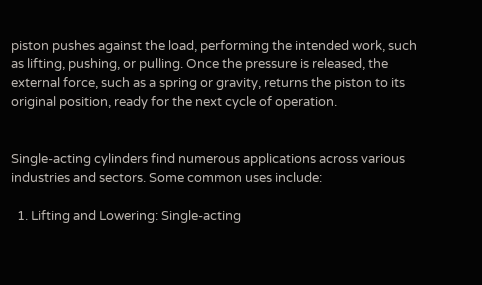piston pushes against the load, performing the intended work, such as lifting, pushing, or pulling. Once the pressure is released, the external force, such as a spring or gravity, returns the piston to its original position, ready for the next cycle of operation.


Single-acting cylinders find numerous applications across various industries and sectors. Some common uses include:

  1. Lifting and Lowering: Single-acting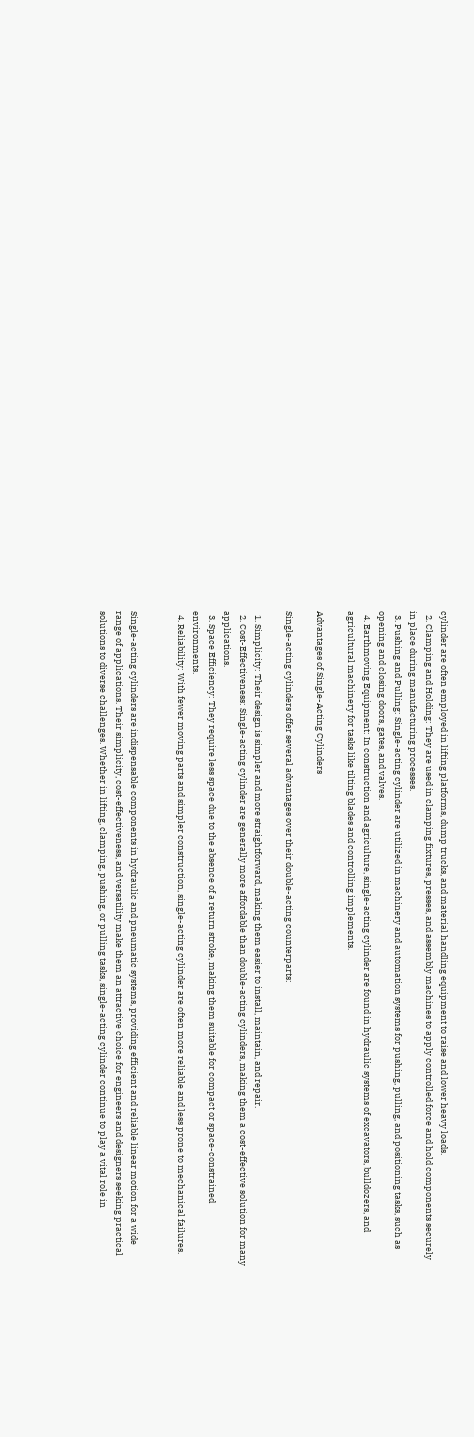cylinder are often employed in lifting platforms, dump trucks, and material handling equipment to raise and lower heavy loads.
  2. Clamping and Holding: They are used in clamping fixtures, presses, and assembly machines to apply controlled force and hold components securely in place during manufacturing processes.
  3. Pushing and Pulling: Single-acting cylinder are utilized in machinery and automation systems for pushing, pulling, and positioning tasks, such as opening and closing doors, gates, and valves.
  4. Earthmoving Equipment: In construction and agriculture, single-acting cylinder are found in hydraulic systems of excavators, bulldozers, and agricultural machinery for tasks like tilting blades and controlling implements.

Advantages of Single-Acting Cylinders

Single-acting cylinders offer several advantages over their double-acting counterparts:

  1. Simplicity: Their design is simpler and more straightforward, making them easier to install, maintain, and repair.
  2. Cost-Effectiveness: Single-acting cylinder are generally more affordable than double-acting cylinders, making them a cost-effective solution for many applications.
  3. Space Efficiency: They require less space due to the absence of a return stroke, making them suitable for compact or space-constrained environments.
  4. Reliability: With fewer moving parts and simpler construction, single-acting cylinder are often more reliable and less prone to mechanical failures.


Single-acting cylinders are indispensable components in hydraulic and pneumatic systems, providing efficient and reliable linear motion for a wide range of applications. Their simplicity, cost-effectiveness, and versatility make them an attractive choice for engineers and designers seeking practical solutions to diverse challenges. Whether in lifting, clamping, pushing, or pulling tasks, single-acting cylinder continue to play a vital role in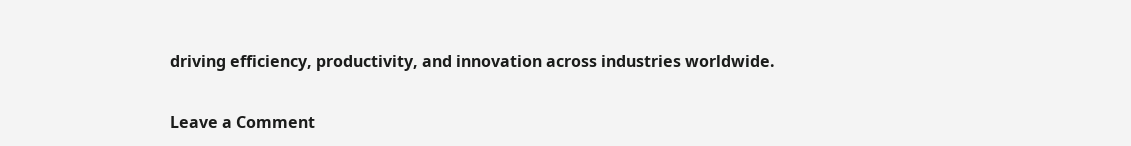driving efficiency, productivity, and innovation across industries worldwide.

Leave a Comment